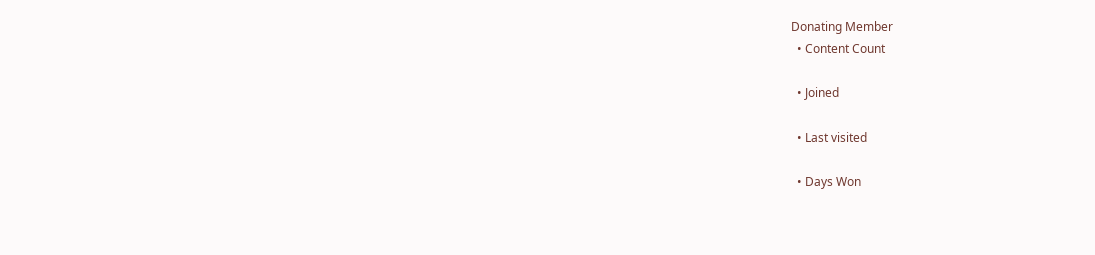Donating Member
  • Content Count

  • Joined

  • Last visited

  • Days Won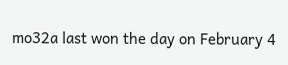mo32a last won the day on February 4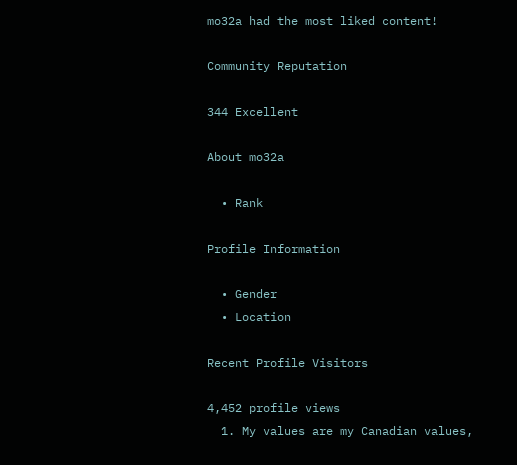mo32a had the most liked content!

Community Reputation

344 Excellent

About mo32a

  • Rank

Profile Information

  • Gender
  • Location

Recent Profile Visitors

4,452 profile views
  1. My values are my Canadian values,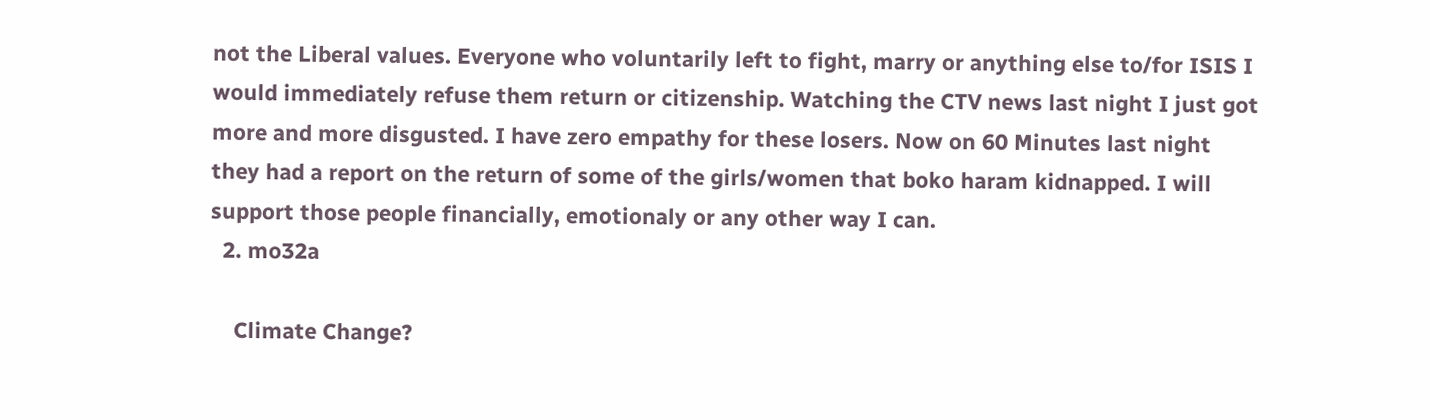not the Liberal values. Everyone who voluntarily left to fight, marry or anything else to/for ISIS I would immediately refuse them return or citizenship. Watching the CTV news last night I just got more and more disgusted. I have zero empathy for these losers. Now on 60 Minutes last night they had a report on the return of some of the girls/women that boko haram kidnapped. I will support those people financially, emotionaly or any other way I can.
  2. mo32a

    Climate Change?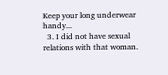Keep your long underwear handy...
  3. I did not have sexual relations with that woman.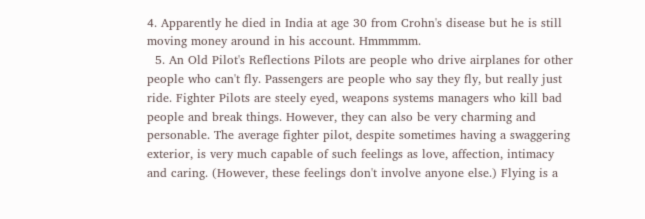4. Apparently he died in India at age 30 from Crohn's disease but he is still moving money around in his account. Hmmmmm.
  5. An Old Pilot's Reflections Pilots are people who drive airplanes for other people who can't fly. Passengers are people who say they fly, but really just ride. Fighter Pilots are steely eyed, weapons systems managers who kill bad people and break things. However, they can also be very charming and personable. The average fighter pilot, despite sometimes having a swaggering exterior, is very much capable of such feelings as love, affection, intimacy and caring. (However, these feelings don't involve anyone else.) Flying is a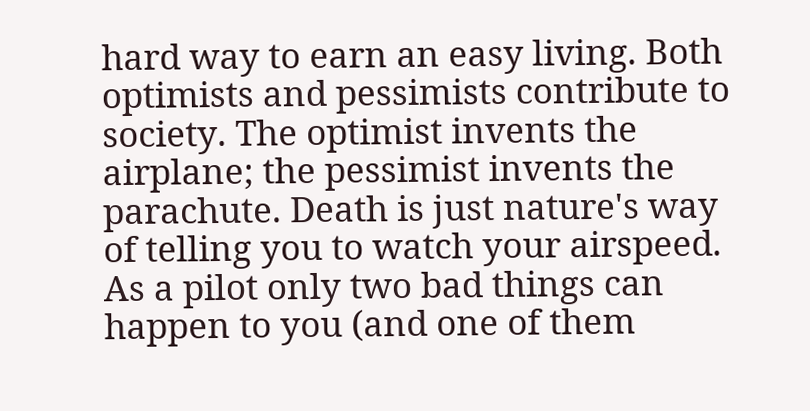hard way to earn an easy living. Both optimists and pessimists contribute to society. The optimist invents the airplane; the pessimist invents the parachute. Death is just nature's way of telling you to watch your airspeed. As a pilot only two bad things can happen to you (and one of them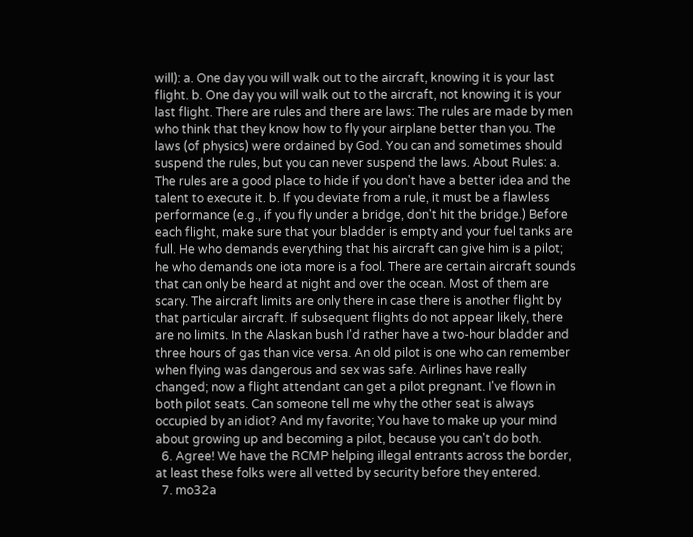will): a. One day you will walk out to the aircraft, knowing it is your last flight. b. One day you will walk out to the aircraft, not knowing it is your last flight. There are rules and there are laws: The rules are made by men who think that they know how to fly your airplane better than you. The laws (of physics) were ordained by God. You can and sometimes should suspend the rules, but you can never suspend the laws. About Rules: a. The rules are a good place to hide if you don't have a better idea and the talent to execute it. b. If you deviate from a rule, it must be a flawless performance (e.g., if you fly under a bridge, don't hit the bridge.) Before each flight, make sure that your bladder is empty and your fuel tanks are full. He who demands everything that his aircraft can give him is a pilot; he who demands one iota more is a fool. There are certain aircraft sounds that can only be heard at night and over the ocean. Most of them are scary. The aircraft limits are only there in case there is another flight by that particular aircraft. If subsequent flights do not appear likely, there are no limits. In the Alaskan bush I'd rather have a two-hour bladder and three hours of gas than vice versa. An old pilot is one who can remember when flying was dangerous and sex was safe. Airlines have really changed; now a flight attendant can get a pilot pregnant. I've flown in both pilot seats. Can someone tell me why the other seat is always occupied by an idiot? And my favorite; You have to make up your mind about growing up and becoming a pilot, because you can't do both.
  6. Agree! We have the RCMP helping illegal entrants across the border, at least these folks were all vetted by security before they entered.
  7. mo32a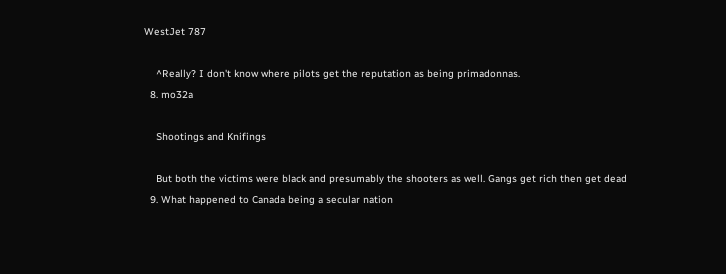WestJet 787

    ^Really? I don't know where pilots get the reputation as being primadonnas.
  8. mo32a

    Shootings and Knifings

    But both the victims were black and presumably the shooters as well. Gangs get rich then get dead
  9. What happened to Canada being a secular nation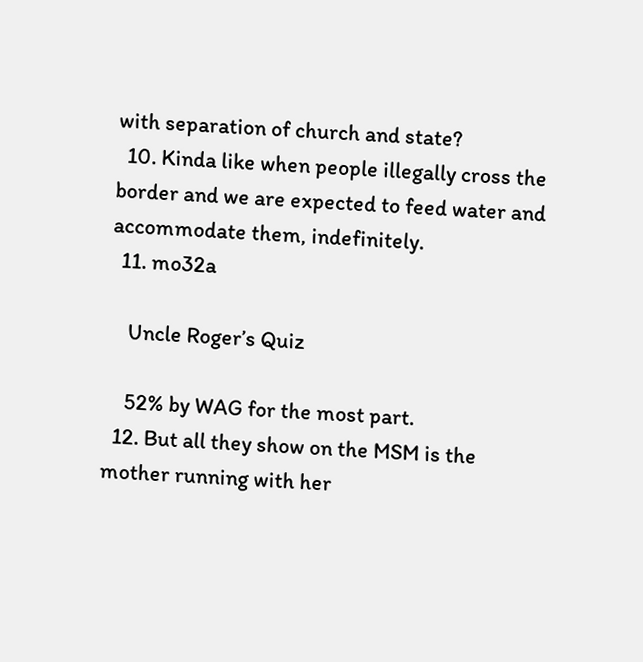with separation of church and state?
  10. Kinda like when people illegally cross the border and we are expected to feed water and accommodate them, indefinitely.
  11. mo32a

    Uncle Roger’s Quiz

    52% by WAG for the most part.
  12. But all they show on the MSM is the mother running with her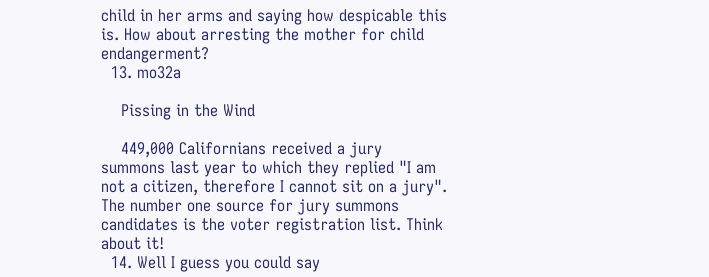child in her arms and saying how despicable this is. How about arresting the mother for child endangerment?
  13. mo32a

    Pissing in the Wind

    449,000 Californians received a jury summons last year to which they replied "I am not a citizen, therefore I cannot sit on a jury". The number one source for jury summons candidates is the voter registration list. Think about it!
  14. Well I guess you could say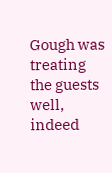Gough was treating the guests well, indeed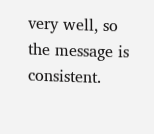very well, so the message is consistent.